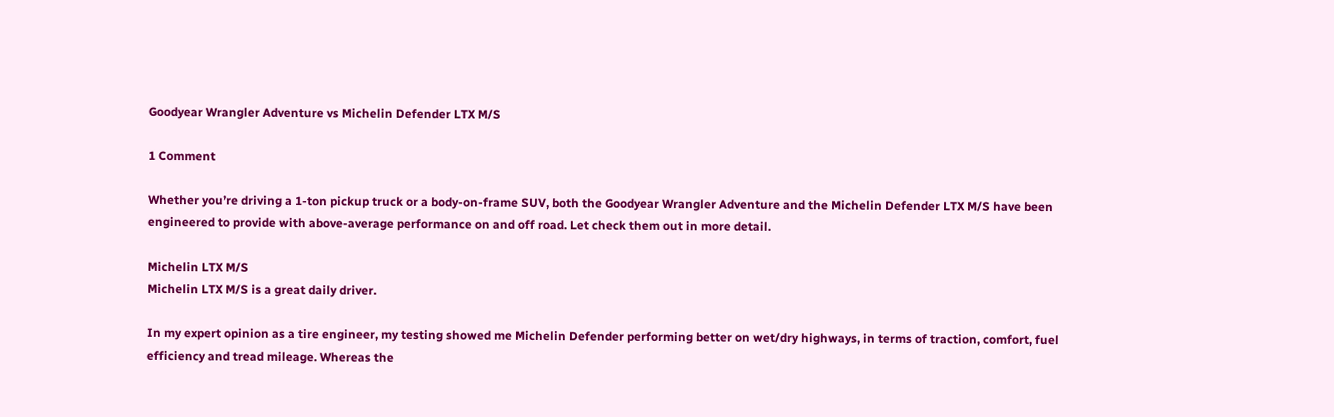Goodyear Wrangler Adventure vs Michelin Defender LTX M/S

1 Comment

Whether you’re driving a 1-ton pickup truck or a body-on-frame SUV, both the Goodyear Wrangler Adventure and the Michelin Defender LTX M/S have been engineered to provide with above-average performance on and off road. Let check them out in more detail.

Michelin LTX M/S
Michelin LTX M/S is a great daily driver.

In my expert opinion as a tire engineer, my testing showed me Michelin Defender performing better on wet/dry highways, in terms of traction, comfort, fuel efficiency and tread mileage. Whereas the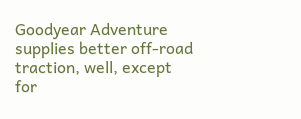Goodyear Adventure supplies better off-road traction, well, except for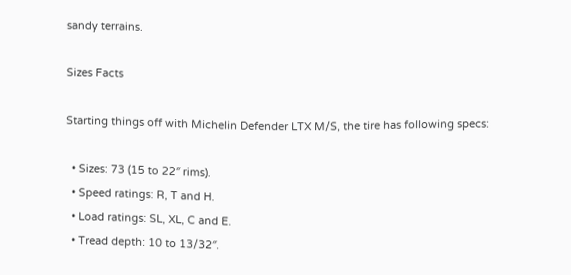sandy terrains.

Sizes Facts

Starting things off with Michelin Defender LTX M/S, the tire has following specs:

  • Sizes: 73 (15 to 22″ rims).
  • Speed ratings: R, T and H.
  • Load ratings: SL, XL, C and E.
  • Tread depth: 10 to 13/32″.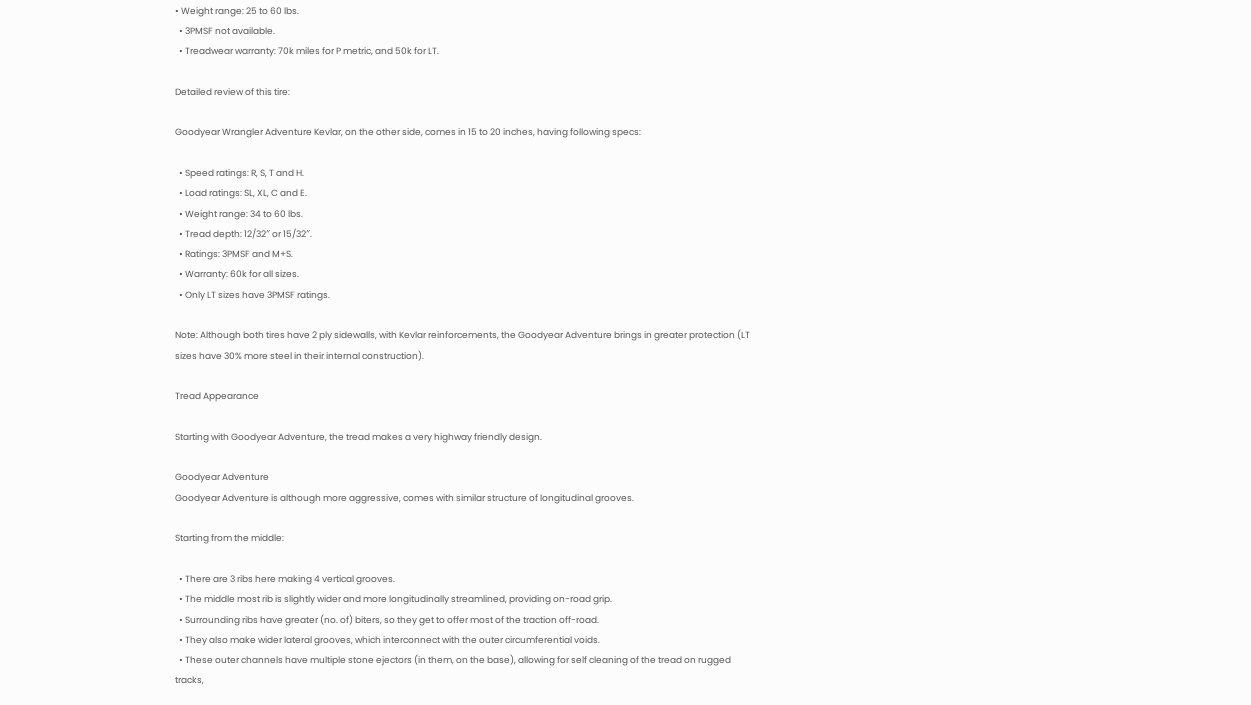• Weight range: 25 to 60 lbs.
  • 3PMSF not available.
  • Treadwear warranty: 70k miles for P metric, and 50k for LT.

Detailed review of this tire:

Goodyear Wrangler Adventure Kevlar, on the other side, comes in 15 to 20 inches, having following specs:

  • Speed ratings: R, S, T and H.
  • Load ratings: SL, XL, C and E.
  • Weight range: 34 to 60 lbs.
  • Tread depth: 12/32″ or 15/32″.
  • Ratings: 3PMSF and M+S.
  • Warranty: 60k for all sizes.
  • Only LT sizes have 3PMSF ratings.

Note: Although both tires have 2 ply sidewalls, with Kevlar reinforcements, the Goodyear Adventure brings in greater protection (LT sizes have 30% more steel in their internal construction).

Tread Appearance

Starting with Goodyear Adventure, the tread makes a very highway friendly design.

Goodyear Adventure
Goodyear Adventure is although more aggressive, comes with similar structure of longitudinal grooves.

Starting from the middle:

  • There are 3 ribs here making 4 vertical grooves.
  • The middle most rib is slightly wider and more longitudinally streamlined, providing on-road grip.
  • Surrounding ribs have greater (no. of) biters, so they get to offer most of the traction off-road.
  • They also make wider lateral grooves, which interconnect with the outer circumferential voids.
  • These outer channels have multiple stone ejectors (in them, on the base), allowing for self cleaning of the tread on rugged tracks,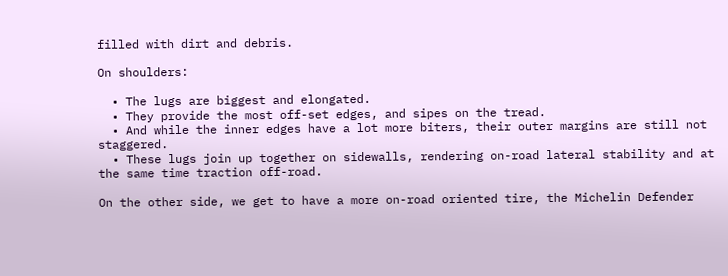filled with dirt and debris.

On shoulders:

  • The lugs are biggest and elongated.
  • They provide the most off-set edges, and sipes on the tread.
  • And while the inner edges have a lot more biters, their outer margins are still not staggered.
  • These lugs join up together on sidewalls, rendering on-road lateral stability and at the same time traction off-road.

On the other side, we get to have a more on-road oriented tire, the Michelin Defender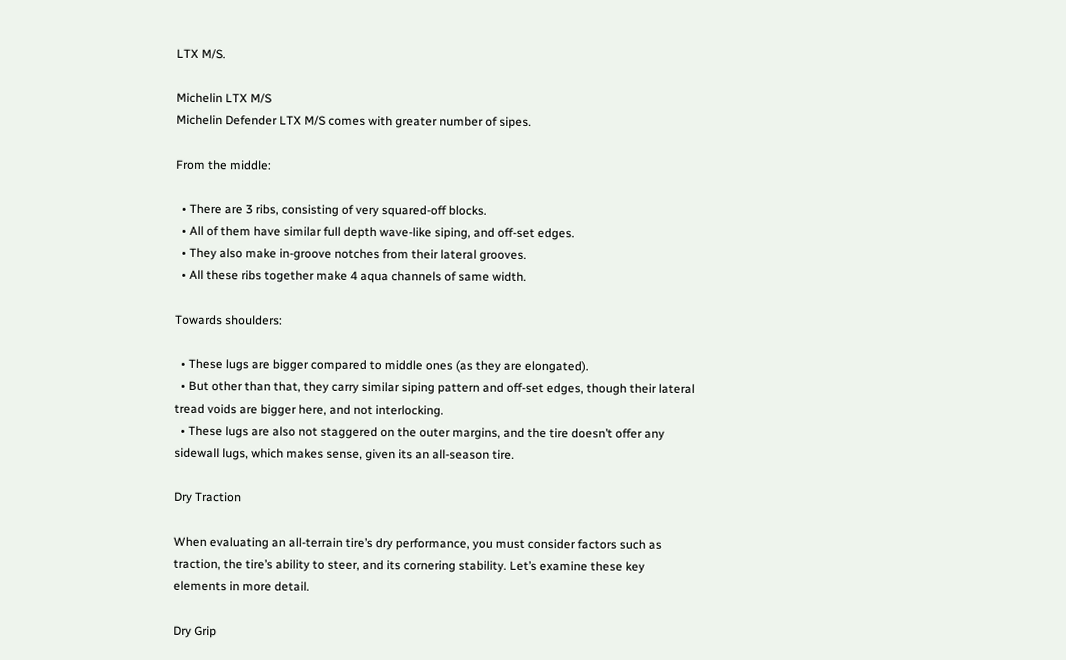LTX M/S.

Michelin LTX M/S
Michelin Defender LTX M/S comes with greater number of sipes.

From the middle:

  • There are 3 ribs, consisting of very squared-off blocks.
  • All of them have similar full depth wave-like siping, and off-set edges.
  • They also make in-groove notches from their lateral grooves.
  • All these ribs together make 4 aqua channels of same width.

Towards shoulders:

  • These lugs are bigger compared to middle ones (as they are elongated).
  • But other than that, they carry similar siping pattern and off-set edges, though their lateral tread voids are bigger here, and not interlocking.
  • These lugs are also not staggered on the outer margins, and the tire doesn’t offer any sidewall lugs, which makes sense, given its an all-season tire.

Dry Traction

When evaluating an all-terrain tire’s dry performance, you must consider factors such as traction, the tire’s ability to steer, and its cornering stability. Let’s examine these key elements in more detail.

Dry Grip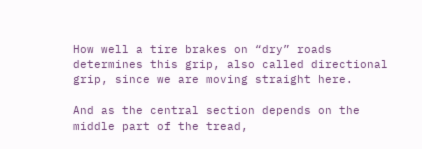How well a tire brakes on “dry” roads determines this grip, also called directional grip, since we are moving straight here.

And as the central section depends on the middle part of the tread,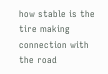how stable is the tire making connection with the road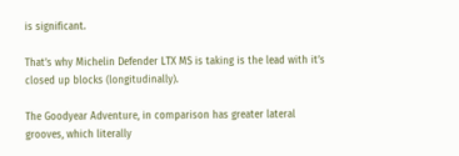is significant.

That’s why Michelin Defender LTX MS is taking is the lead with it’s closed up blocks (longitudinally).

The Goodyear Adventure, in comparison has greater lateral grooves, which literally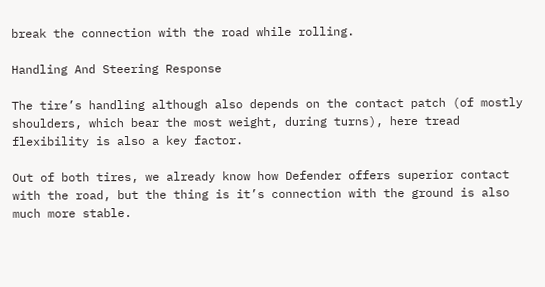break the connection with the road while rolling.

Handling And Steering Response

The tire’s handling although also depends on the contact patch (of mostly shoulders, which bear the most weight, during turns), here tread flexibility is also a key factor.

Out of both tires, we already know how Defender offers superior contact with the road, but the thing is it’s connection with the ground is also much more stable.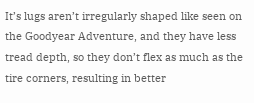It’s lugs aren’t irregularly shaped like seen on the Goodyear Adventure, and they have less tread depth, so they don’t flex as much as the tire corners, resulting in better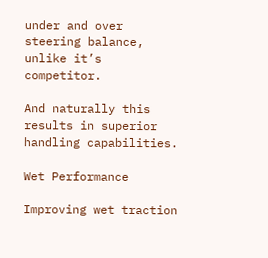under and over steering balance, unlike it’s competitor.

And naturally this results in superior handling capabilities.

Wet Performance

Improving wet traction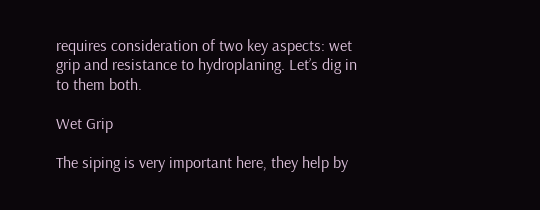requires consideration of two key aspects: wet grip and resistance to hydroplaning. Let’s dig in to them both.

Wet Grip

The siping is very important here, they help by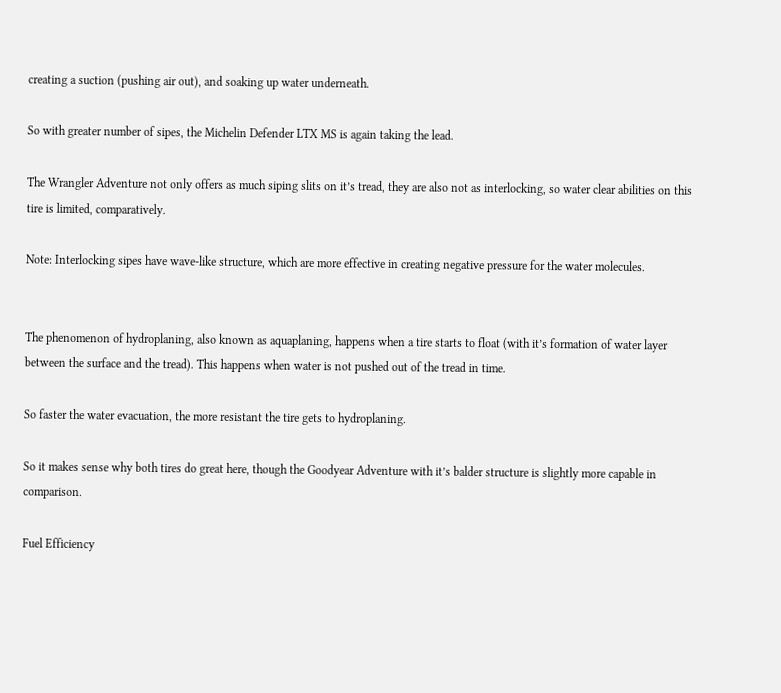creating a suction (pushing air out), and soaking up water underneath.

So with greater number of sipes, the Michelin Defender LTX MS is again taking the lead.

The Wrangler Adventure not only offers as much siping slits on it’s tread, they are also not as interlocking, so water clear abilities on this tire is limited, comparatively.

Note: Interlocking sipes have wave-like structure, which are more effective in creating negative pressure for the water molecules.


The phenomenon of hydroplaning, also known as aquaplaning, happens when a tire starts to float (with it’s formation of water layer between the surface and the tread). This happens when water is not pushed out of the tread in time.

So faster the water evacuation, the more resistant the tire gets to hydroplaning.

So it makes sense why both tires do great here, though the Goodyear Adventure with it’s balder structure is slightly more capable in comparison.

Fuel Efficiency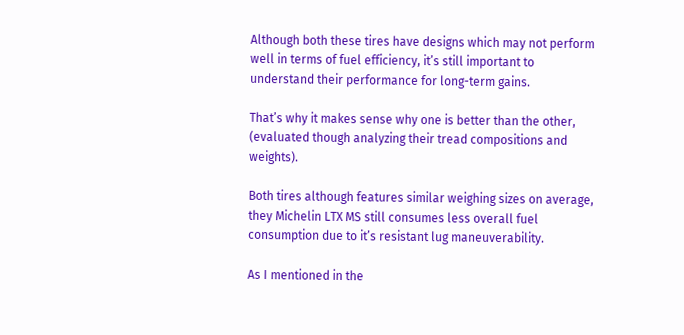Although both these tires have designs which may not perform well in terms of fuel efficiency, it’s still important to understand their performance for long-term gains.

That’s why it makes sense why one is better than the other, (evaluated though analyzing their tread compositions and weights).

Both tires although features similar weighing sizes on average, they Michelin LTX MS still consumes less overall fuel consumption due to it’s resistant lug maneuverability.

As I mentioned in the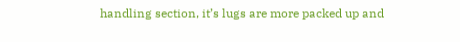handling section, it’s lugs are more packed up and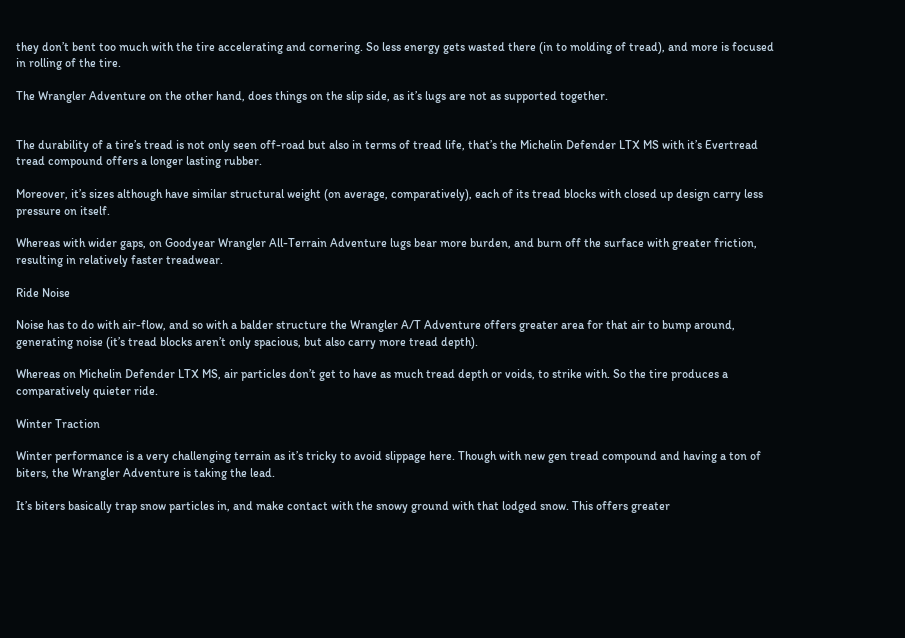they don’t bent too much with the tire accelerating and cornering. So less energy gets wasted there (in to molding of tread), and more is focused in rolling of the tire.

The Wrangler Adventure on the other hand, does things on the slip side, as it’s lugs are not as supported together.


The durability of a tire’s tread is not only seen off-road but also in terms of tread life, that’s the Michelin Defender LTX MS with it’s Evertread tread compound offers a longer lasting rubber.

Moreover, it’s sizes although have similar structural weight (on average, comparatively), each of its tread blocks with closed up design carry less pressure on itself.

Whereas with wider gaps, on Goodyear Wrangler All-Terrain Adventure lugs bear more burden, and burn off the surface with greater friction, resulting in relatively faster treadwear.

Ride Noise

Noise has to do with air-flow, and so with a balder structure the Wrangler A/T Adventure offers greater area for that air to bump around, generating noise (it’s tread blocks aren’t only spacious, but also carry more tread depth).

Whereas on Michelin Defender LTX MS, air particles don’t get to have as much tread depth or voids, to strike with. So the tire produces a comparatively quieter ride.

Winter Traction

Winter performance is a very challenging terrain as it’s tricky to avoid slippage here. Though with new gen tread compound and having a ton of biters, the Wrangler Adventure is taking the lead.

It’s biters basically trap snow particles in, and make contact with the snowy ground with that lodged snow. This offers greater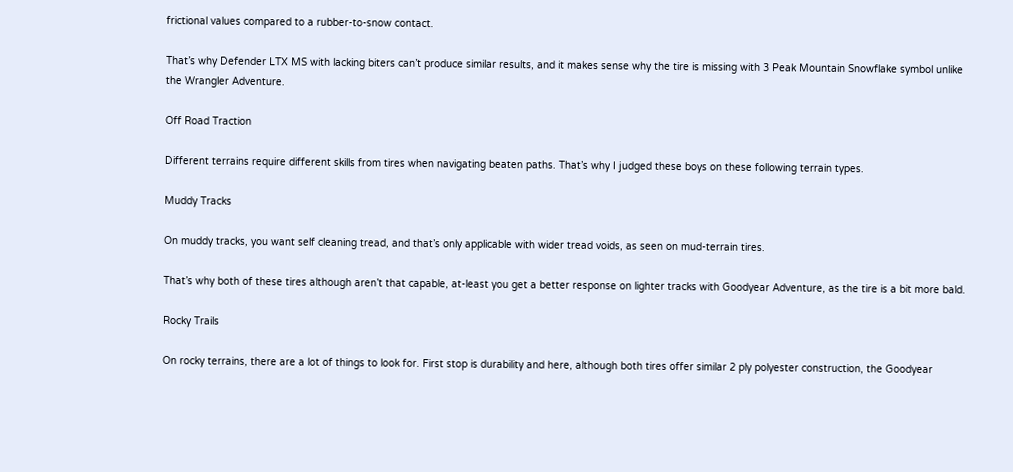frictional values compared to a rubber-to-snow contact.

That’s why Defender LTX MS with lacking biters can’t produce similar results, and it makes sense why the tire is missing with 3 Peak Mountain Snowflake symbol unlike the Wrangler Adventure.

Off Road Traction

Different terrains require different skills from tires when navigating beaten paths. That’s why I judged these boys on these following terrain types.

Muddy Tracks

On muddy tracks, you want self cleaning tread, and that’s only applicable with wider tread voids, as seen on mud-terrain tires.

That’s why both of these tires although aren’t that capable, at-least you get a better response on lighter tracks with Goodyear Adventure, as the tire is a bit more bald.

Rocky Trails

On rocky terrains, there are a lot of things to look for. First stop is durability and here, although both tires offer similar 2 ply polyester construction, the Goodyear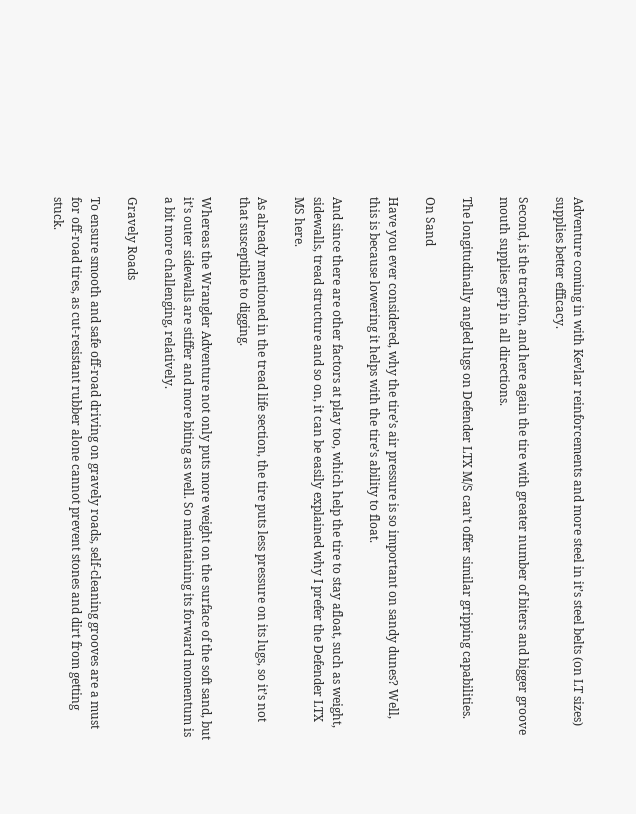Adventure coming in with Kevlar reinforcements and more steel in it’s steel belts (on LT sizes) supplies better efficacy.

Second, is the traction, and here again the tire with greater number of biters and bigger groove mouth supplies grip in all directions.

The longitudinally angled lugs on Defender LTX M/S can’t offer similar gripping capabilities.

On Sand

Have you ever considered, why the tire’s air pressure is so important on sandy dunes? Well, this is because lowering it helps with the tire’s ability to float.

And since there are other factors at play too, which help the tire to stay afloat, such as weight, sidewalls, tread structure and so on, it can be easily explained why I prefer the Defender LTX MS here.

As already mentioned in the tread life section, the tire puts less pressure on its lugs, so it’s not that susceptible to digging.

Whereas the Wrangler Adventure not only puts more weight on the surface of the soft sand, but it’s outer sidewalls are stiffer and more biting as well. So maintaining its forward momentum is a bit more challenging, relatively.

Gravely Roads

To ensure smooth and safe off-road driving on gravely roads, self-cleaning grooves are a must for off-road tires, as cut-resistant rubber alone cannot prevent stones and dirt from getting stuck.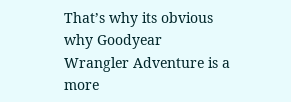That’s why its obvious why Goodyear Wrangler Adventure is a more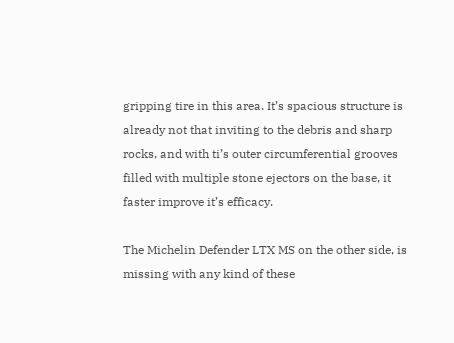gripping tire in this area. It’s spacious structure is already not that inviting to the debris and sharp rocks, and with ti’s outer circumferential grooves filled with multiple stone ejectors on the base, it faster improve it’s efficacy.

The Michelin Defender LTX MS on the other side, is missing with any kind of these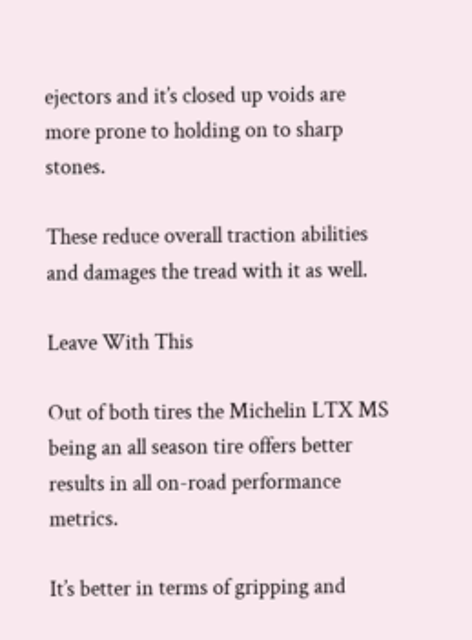ejectors and it’s closed up voids are more prone to holding on to sharp stones.

These reduce overall traction abilities and damages the tread with it as well.

Leave With This

Out of both tires the Michelin LTX MS being an all season tire offers better results in all on-road performance metrics.

It’s better in terms of gripping and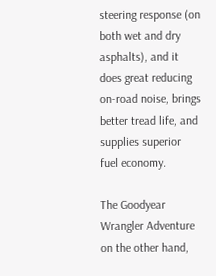steering response (on both wet and dry asphalts), and it does great reducing on-road noise, brings better tread life, and supplies superior fuel economy.

The Goodyear Wrangler Adventure on the other hand,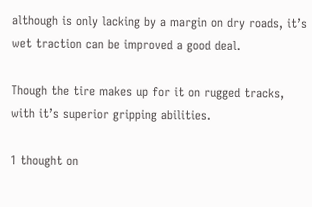although is only lacking by a margin on dry roads, it’s wet traction can be improved a good deal.

Though the tire makes up for it on rugged tracks, with it’s superior gripping abilities.

1 thought on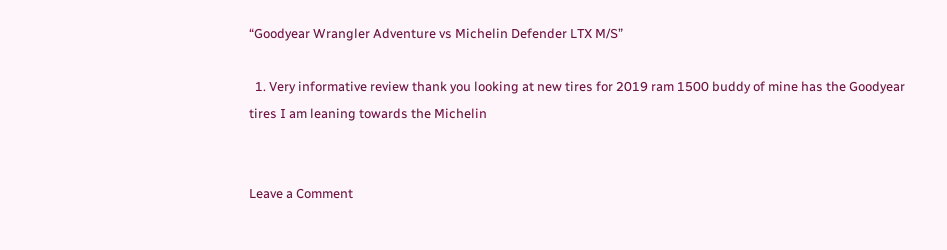“Goodyear Wrangler Adventure vs Michelin Defender LTX M/S”

  1. Very informative review thank you looking at new tires for 2019 ram 1500 buddy of mine has the Goodyear tires I am leaning towards the Michelin


Leave a Comment